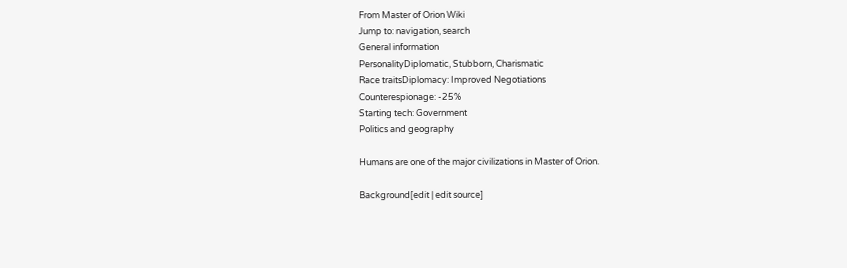From Master of Orion Wiki
Jump to: navigation, search
General information
PersonalityDiplomatic, Stubborn, Charismatic
Race traitsDiplomacy: Improved Negotiations
Counterespionage: -25%
Starting tech: Government
Politics and geography

Humans are one of the major civilizations in Master of Orion.

Background[edit | edit source]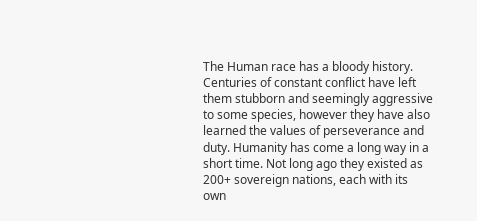The Human race has a bloody history. Centuries of constant conflict have left them stubborn and seemingly aggressive to some species, however they have also learned the values of perseverance and duty. Humanity has come a long way in a short time. Not long ago they existed as 200+ sovereign nations, each with its own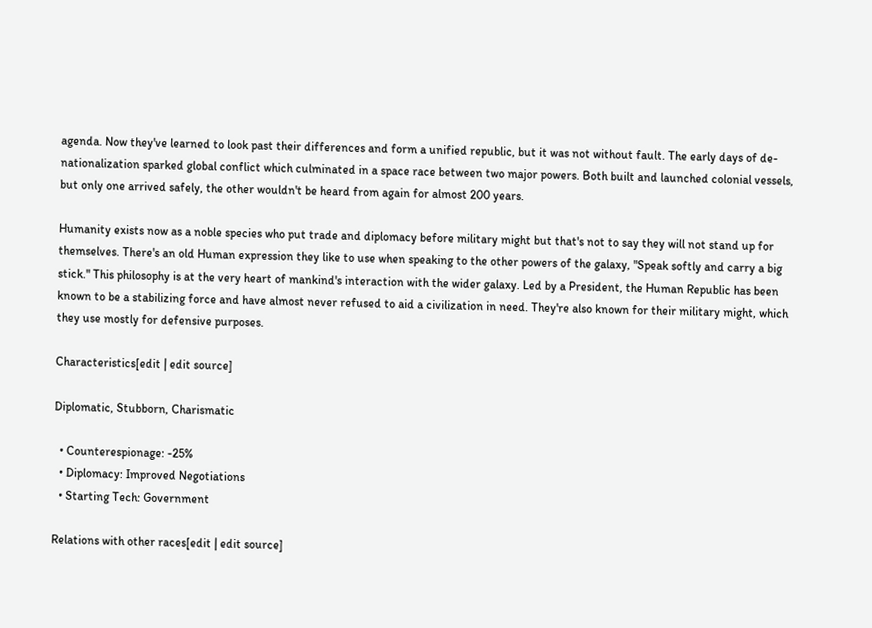agenda. Now they've learned to look past their differences and form a unified republic, but it was not without fault. The early days of de-nationalization sparked global conflict which culminated in a space race between two major powers. Both built and launched colonial vessels, but only one arrived safely, the other wouldn't be heard from again for almost 200 years.

Humanity exists now as a noble species who put trade and diplomacy before military might but that's not to say they will not stand up for themselves. There's an old Human expression they like to use when speaking to the other powers of the galaxy, "Speak softly and carry a big stick." This philosophy is at the very heart of mankind's interaction with the wider galaxy. Led by a President, the Human Republic has been known to be a stabilizing force and have almost never refused to aid a civilization in need. They're also known for their military might, which they use mostly for defensive purposes.

Characteristics[edit | edit source]

Diplomatic, Stubborn, Charismatic

  • Counterespionage: -25%
  • Diplomacy: Improved Negotiations
  • Starting Tech: Government

Relations with other races[edit | edit source]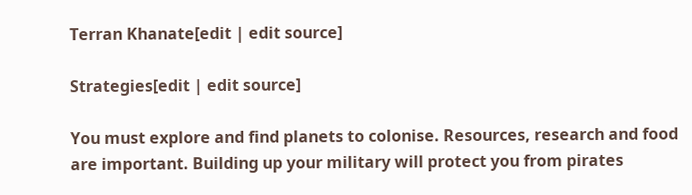Terran Khanate[edit | edit source]

Strategies[edit | edit source]

You must explore and find planets to colonise. Resources, research and food are important. Building up your military will protect you from pirates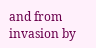and from invasion by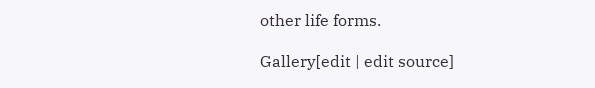other life forms.

Gallery[edit | edit source]